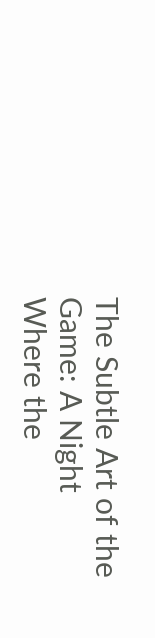The Subtle Art of the Game: A Night Where the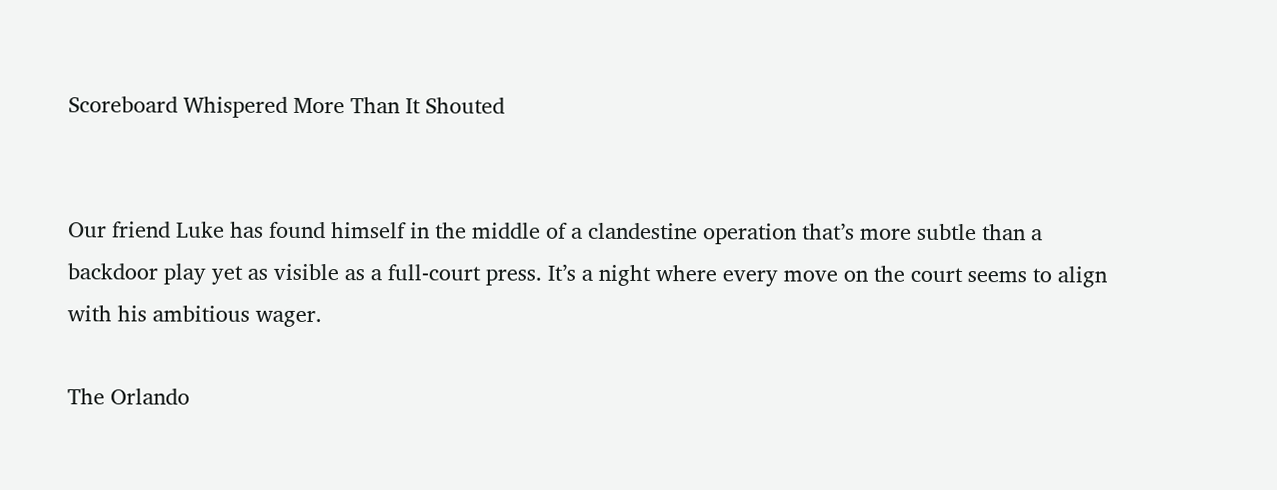Scoreboard Whispered More Than It Shouted


Our friend Luke has found himself in the middle of a clandestine operation that’s more subtle than a backdoor play yet as visible as a full-court press. It’s a night where every move on the court seems to align with his ambitious wager.

The Orlando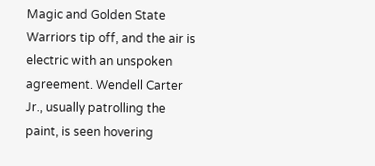Magic and Golden State Warriors tip off, and the air is electric with an unspoken agreement. Wendell Carter Jr., usually patrolling the paint, is seen hovering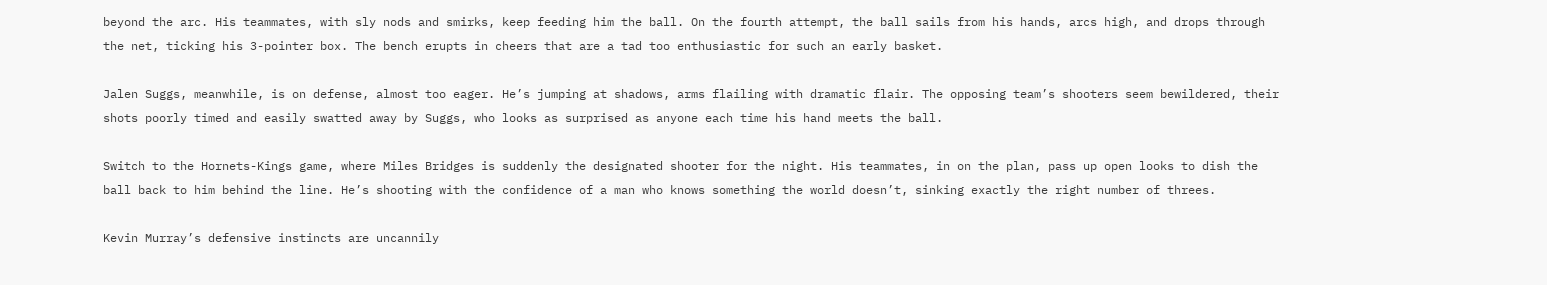beyond the arc. His teammates, with sly nods and smirks, keep feeding him the ball. On the fourth attempt, the ball sails from his hands, arcs high, and drops through the net, ticking his 3-pointer box. The bench erupts in cheers that are a tad too enthusiastic for such an early basket.

Jalen Suggs, meanwhile, is on defense, almost too eager. He’s jumping at shadows, arms flailing with dramatic flair. The opposing team’s shooters seem bewildered, their shots poorly timed and easily swatted away by Suggs, who looks as surprised as anyone each time his hand meets the ball.

Switch to the Hornets-Kings game, where Miles Bridges is suddenly the designated shooter for the night. His teammates, in on the plan, pass up open looks to dish the ball back to him behind the line. He’s shooting with the confidence of a man who knows something the world doesn’t, sinking exactly the right number of threes.

Kevin Murray’s defensive instincts are uncannily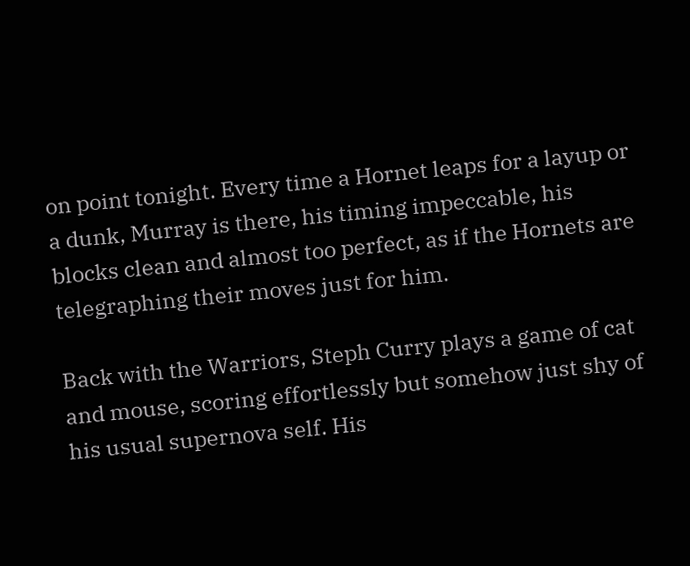on point tonight. Every time a Hornet leaps for a layup or a dunk, Murray is there, his timing impeccable, his blocks clean and almost too perfect, as if the Hornets are telegraphing their moves just for him.

Back with the Warriors, Steph Curry plays a game of cat and mouse, scoring effortlessly but somehow just shy of his usual supernova self. His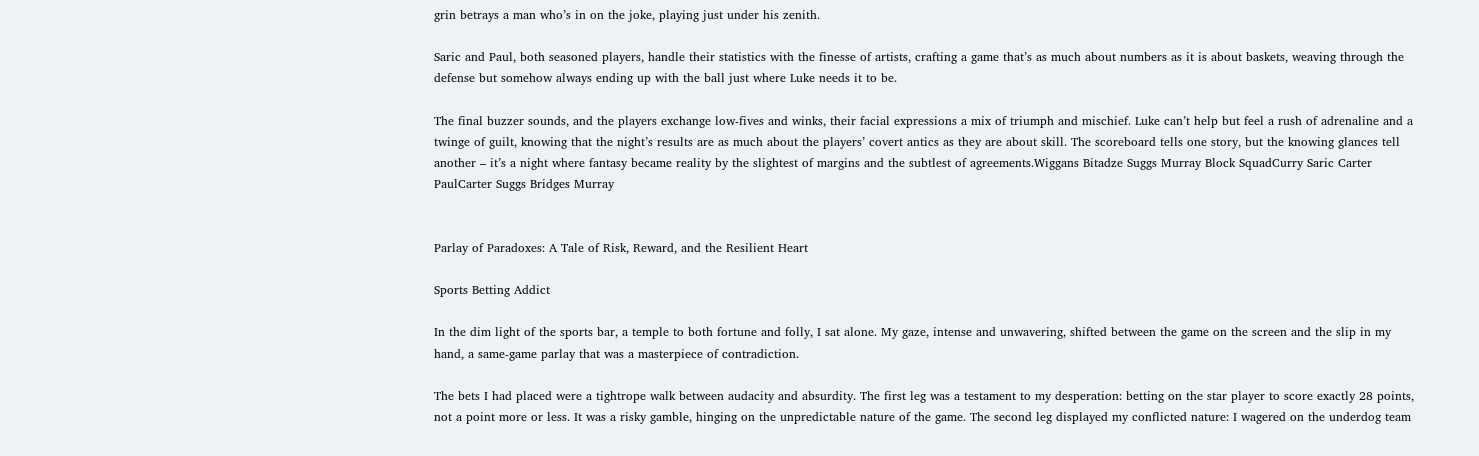grin betrays a man who’s in on the joke, playing just under his zenith.

Saric and Paul, both seasoned players, handle their statistics with the finesse of artists, crafting a game that’s as much about numbers as it is about baskets, weaving through the defense but somehow always ending up with the ball just where Luke needs it to be.

The final buzzer sounds, and the players exchange low-fives and winks, their facial expressions a mix of triumph and mischief. Luke can’t help but feel a rush of adrenaline and a twinge of guilt, knowing that the night’s results are as much about the players’ covert antics as they are about skill. The scoreboard tells one story, but the knowing glances tell another – it’s a night where fantasy became reality by the slightest of margins and the subtlest of agreements.Wiggans Bitadze Suggs Murray Block SquadCurry Saric Carter PaulCarter Suggs Bridges Murray


Parlay of Paradoxes: A Tale of Risk, Reward, and the Resilient Heart

Sports Betting Addict

In the dim light of the sports bar, a temple to both fortune and folly, I sat alone. My gaze, intense and unwavering, shifted between the game on the screen and the slip in my hand, a same-game parlay that was a masterpiece of contradiction.

The bets I had placed were a tightrope walk between audacity and absurdity. The first leg was a testament to my desperation: betting on the star player to score exactly 28 points, not a point more or less. It was a risky gamble, hinging on the unpredictable nature of the game. The second leg displayed my conflicted nature: I wagered on the underdog team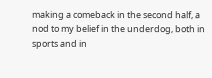making a comeback in the second half, a nod to my belief in the underdog, both in sports and in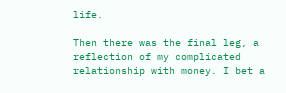life.

Then there was the final leg, a reflection of my complicated relationship with money. I bet a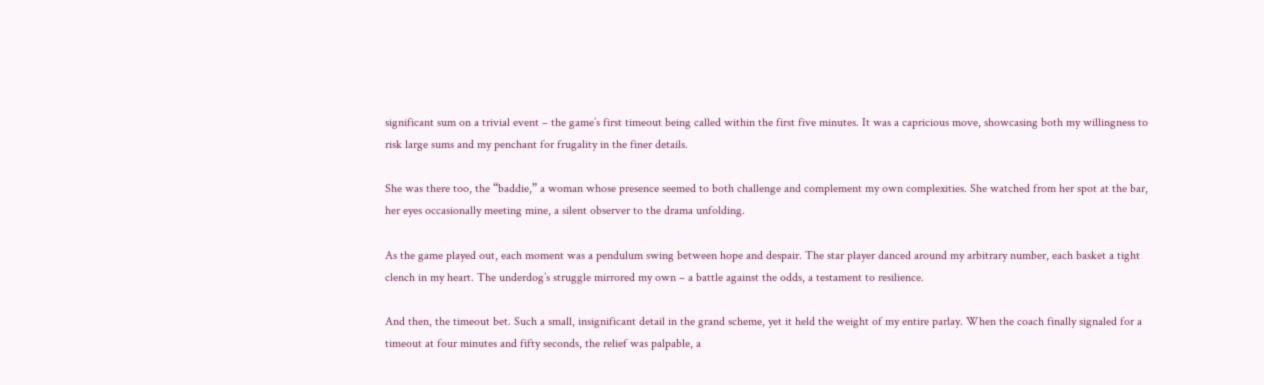significant sum on a trivial event – the game’s first timeout being called within the first five minutes. It was a capricious move, showcasing both my willingness to risk large sums and my penchant for frugality in the finer details.

She was there too, the “baddie,” a woman whose presence seemed to both challenge and complement my own complexities. She watched from her spot at the bar, her eyes occasionally meeting mine, a silent observer to the drama unfolding.

As the game played out, each moment was a pendulum swing between hope and despair. The star player danced around my arbitrary number, each basket a tight clench in my heart. The underdog’s struggle mirrored my own – a battle against the odds, a testament to resilience.

And then, the timeout bet. Such a small, insignificant detail in the grand scheme, yet it held the weight of my entire parlay. When the coach finally signaled for a timeout at four minutes and fifty seconds, the relief was palpable, a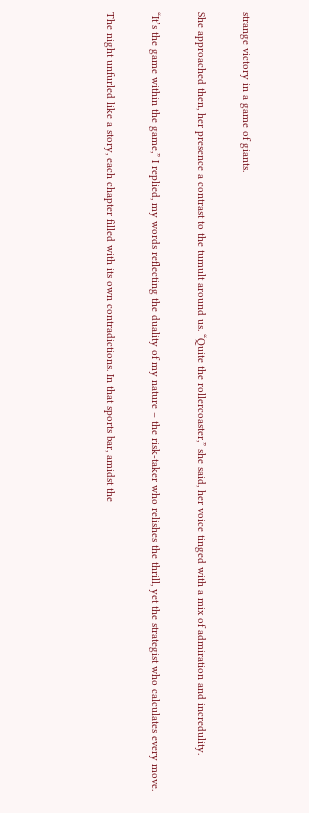strange victory in a game of giants.

She approached then, her presence a contrast to the tumult around us. “Quite the rollercoaster,” she said, her voice tinged with a mix of admiration and incredulity.

“It’s the game within the game,” I replied, my words reflecting the duality of my nature – the risk-taker who relishes the thrill, yet the strategist who calculates every move.

The night unfurled like a story, each chapter filled with its own contradictions. In that sports bar, amidst the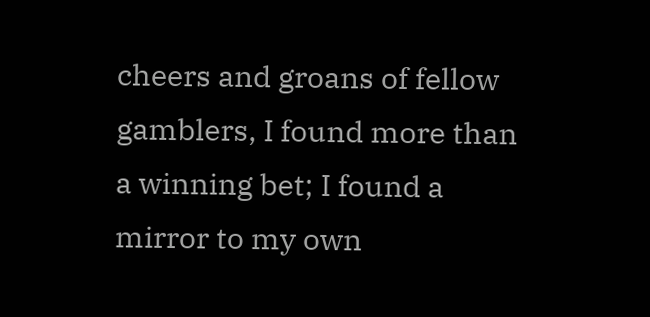cheers and groans of fellow gamblers, I found more than a winning bet; I found a mirror to my own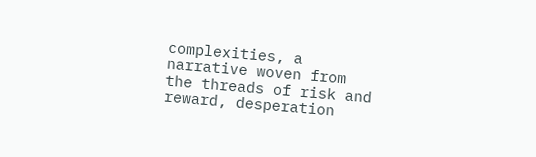complexities, a narrative woven from the threads of risk and reward, desperation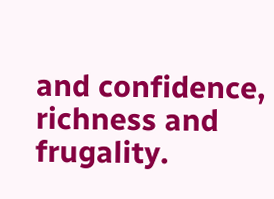and confidence, richness and frugality.